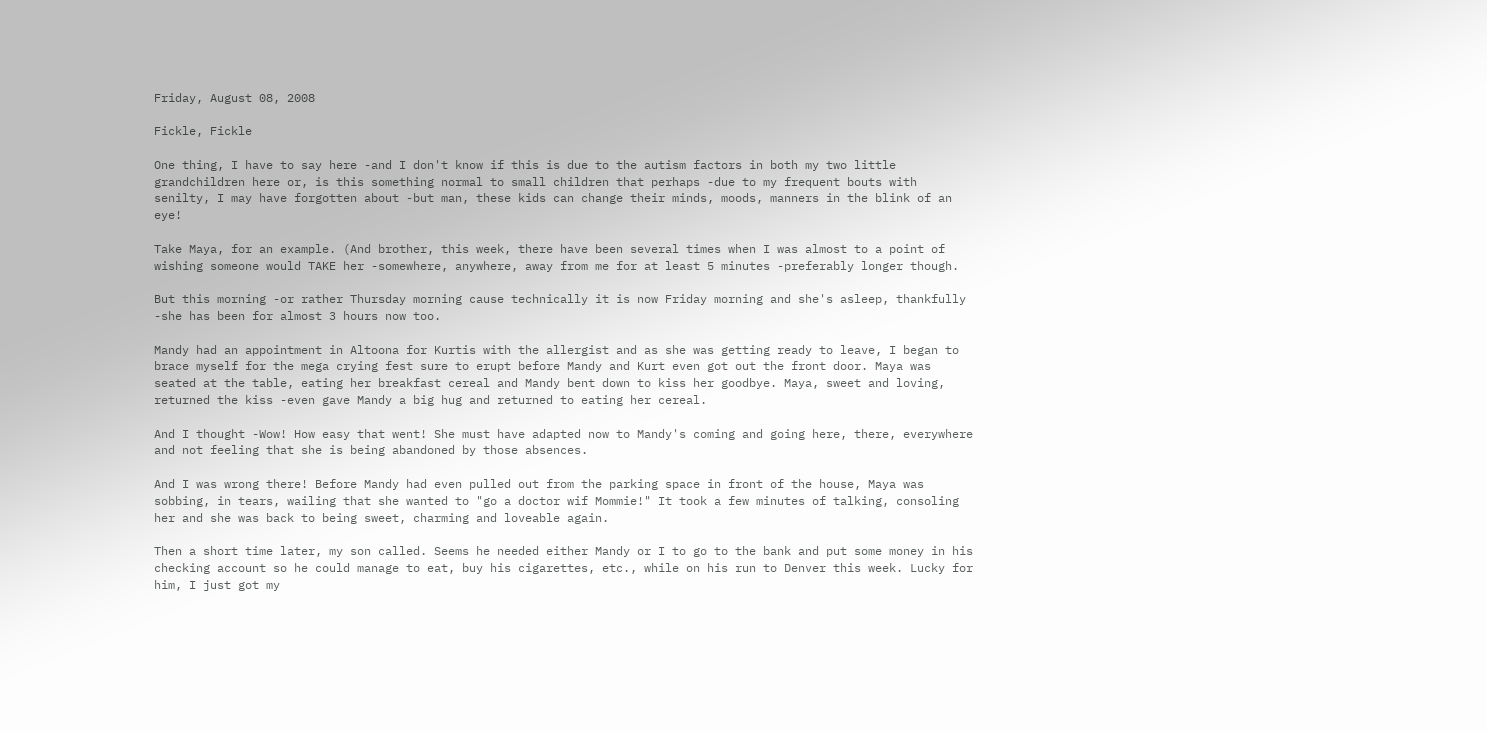Friday, August 08, 2008

Fickle, Fickle

One thing, I have to say here -and I don't know if this is due to the autism factors in both my two little grandchildren here or, is this something normal to small children that perhaps -due to my frequent bouts with senilty, I may have forgotten about -but man, these kids can change their minds, moods, manners in the blink of an eye!

Take Maya, for an example. (And brother, this week, there have been several times when I was almost to a point of wishing someone would TAKE her -somewhere, anywhere, away from me for at least 5 minutes -preferably longer though.

But this morning -or rather Thursday morning cause technically it is now Friday morning and she's asleep, thankfully -she has been for almost 3 hours now too.

Mandy had an appointment in Altoona for Kurtis with the allergist and as she was getting ready to leave, I began to brace myself for the mega crying fest sure to erupt before Mandy and Kurt even got out the front door. Maya was seated at the table, eating her breakfast cereal and Mandy bent down to kiss her goodbye. Maya, sweet and loving, returned the kiss -even gave Mandy a big hug and returned to eating her cereal.

And I thought -Wow! How easy that went! She must have adapted now to Mandy's coming and going here, there, everywhere and not feeling that she is being abandoned by those absences.

And I was wrong there! Before Mandy had even pulled out from the parking space in front of the house, Maya was sobbing, in tears, wailing that she wanted to "go a doctor wif Mommie!" It took a few minutes of talking, consoling her and she was back to being sweet, charming and loveable again.

Then a short time later, my son called. Seems he needed either Mandy or I to go to the bank and put some money in his checking account so he could manage to eat, buy his cigarettes, etc., while on his run to Denver this week. Lucky for him, I just got my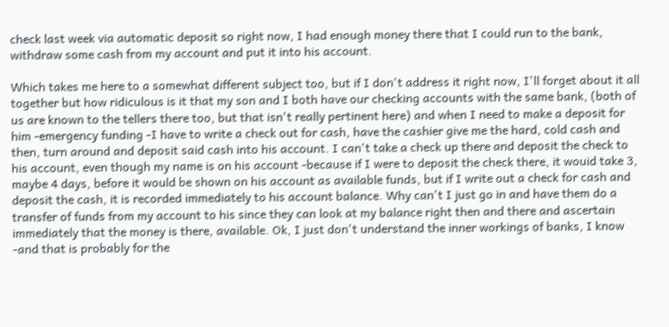check last week via automatic deposit so right now, I had enough money there that I could run to the bank, withdraw some cash from my account and put it into his account.

Which takes me here to a somewhat different subject too, but if I don't address it right now, I'll forget about it all together but how ridiculous is it that my son and I both have our checking accounts with the same bank, (both of us are known to the tellers there too, but that isn't really pertinent here) and when I need to make a deposit for him -emergency funding -I have to write a check out for cash, have the cashier give me the hard, cold cash and then, turn around and deposit said cash into his account. I can't take a check up there and deposit the check to his account, even though my name is on his account -because if I were to deposit the check there, it wouid take 3, maybe 4 days, before it would be shown on his account as available funds, but if I write out a check for cash and deposit the cash, it is recorded immediately to his account balance. Why can't I just go in and have them do a transfer of funds from my account to his since they can look at my balance right then and there and ascertain immediately that the money is there, available. Ok, I just don't understand the inner workings of banks, I know -and that is probably for the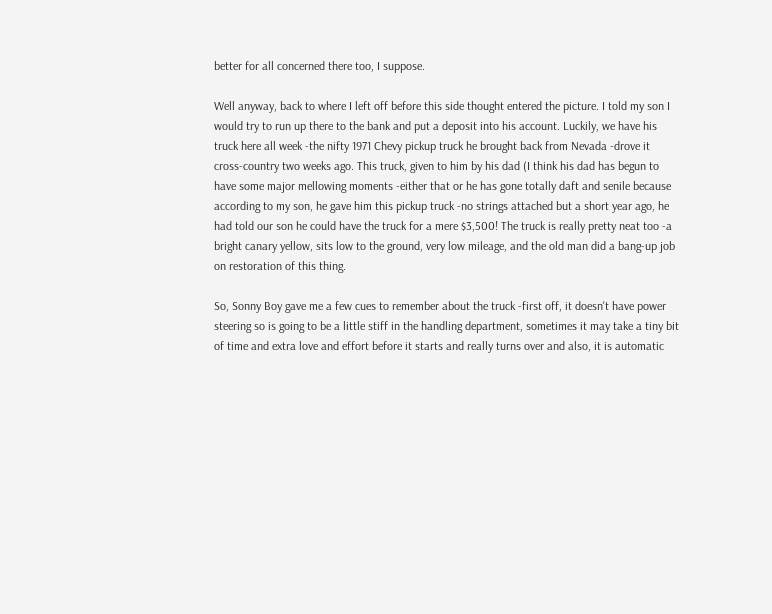better for all concerned there too, I suppose.

Well anyway, back to where I left off before this side thought entered the picture. I told my son I would try to run up there to the bank and put a deposit into his account. Luckily, we have his truck here all week -the nifty 1971 Chevy pickup truck he brought back from Nevada -drove it cross-country two weeks ago. This truck, given to him by his dad (I think his dad has begun to have some major mellowing moments -either that or he has gone totally daft and senile because according to my son, he gave him this pickup truck -no strings attached but a short year ago, he had told our son he could have the truck for a mere $3,500! The truck is really pretty neat too -a bright canary yellow, sits low to the ground, very low mileage, and the old man did a bang-up job on restoration of this thing.

So, Sonny Boy gave me a few cues to remember about the truck -first off, it doesn't have power steering so is going to be a little stiff in the handling department, sometimes it may take a tiny bit of time and extra love and effort before it starts and really turns over and also, it is automatic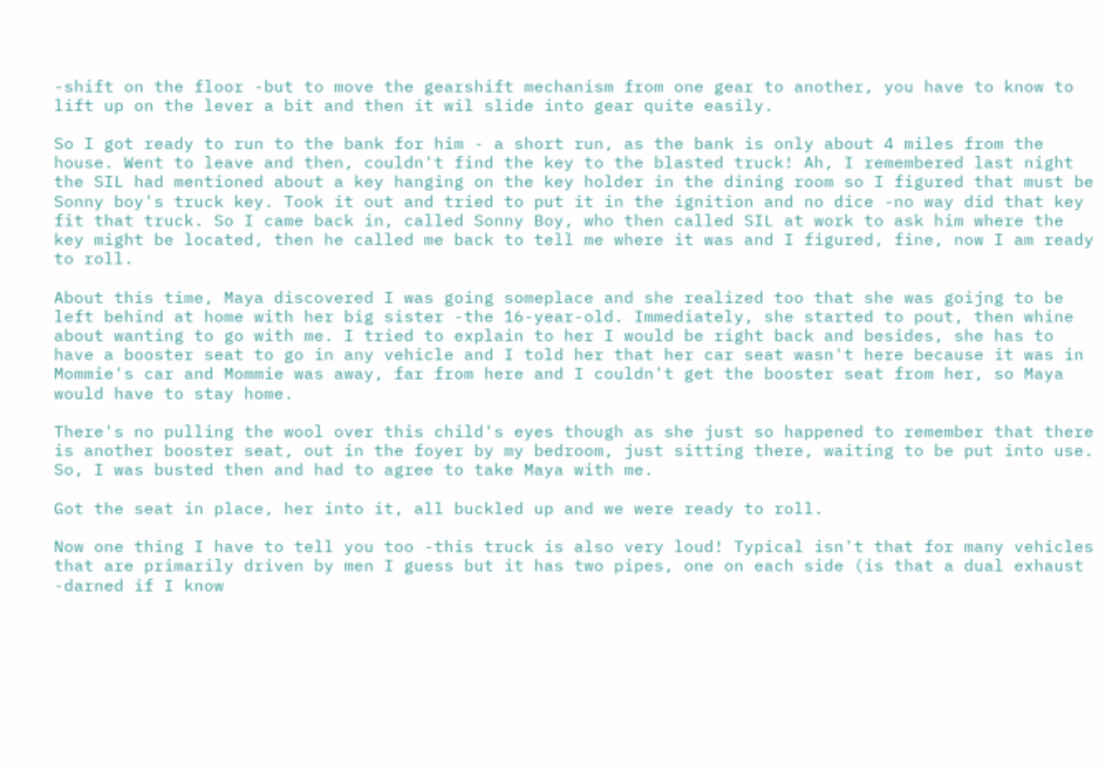-shift on the floor -but to move the gearshift mechanism from one gear to another, you have to know to lift up on the lever a bit and then it wil slide into gear quite easily.

So I got ready to run to the bank for him - a short run, as the bank is only about 4 miles from the house. Went to leave and then, couldn't find the key to the blasted truck! Ah, I remembered last night the SIL had mentioned about a key hanging on the key holder in the dining room so I figured that must be Sonny boy's truck key. Took it out and tried to put it in the ignition and no dice -no way did that key fit that truck. So I came back in, called Sonny Boy, who then called SIL at work to ask him where the key might be located, then he called me back to tell me where it was and I figured, fine, now I am ready to roll.

About this time, Maya discovered I was going someplace and she realized too that she was goijng to be left behind at home with her big sister -the 16-year-old. Immediately, she started to pout, then whine about wanting to go with me. I tried to explain to her I would be right back and besides, she has to have a booster seat to go in any vehicle and I told her that her car seat wasn't here because it was in Mommie's car and Mommie was away, far from here and I couldn't get the booster seat from her, so Maya would have to stay home.

There's no pulling the wool over this child's eyes though as she just so happened to remember that there is another booster seat, out in the foyer by my bedroom, just sitting there, waiting to be put into use. So, I was busted then and had to agree to take Maya with me.

Got the seat in place, her into it, all buckled up and we were ready to roll.

Now one thing I have to tell you too -this truck is also very loud! Typical isn't that for many vehicles that are primarily driven by men I guess but it has two pipes, one on each side (is that a dual exhaust -darned if I know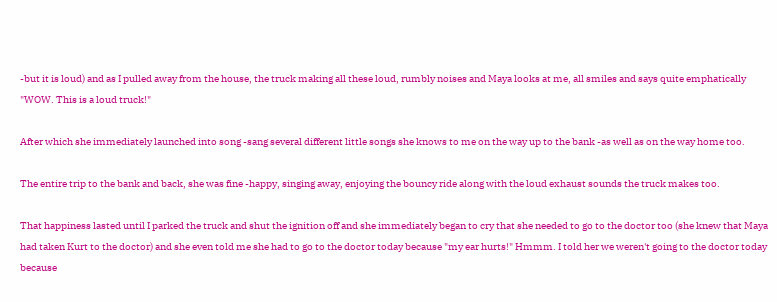-but it is loud) and as I pulled away from the house, the truck making all these loud, rumbly noises and Maya looks at me, all smiles and says quite emphatically "WOW. This is a loud truck!"

After which she immediately launched into song -sang several different little songs she knows to me on the way up to the bank -as well as on the way home too.

The entire trip to the bank and back, she was fine -happy, singing away, enjoying the bouncy ride along with the loud exhaust sounds the truck makes too.

That happiness lasted until I parked the truck and shut the ignition off and she immediately began to cry that she needed to go to the doctor too (she knew that Maya had taken Kurt to the doctor) and she even told me she had to go to the doctor today because "my ear hurts!" Hmmm. I told her we weren't going to the doctor today because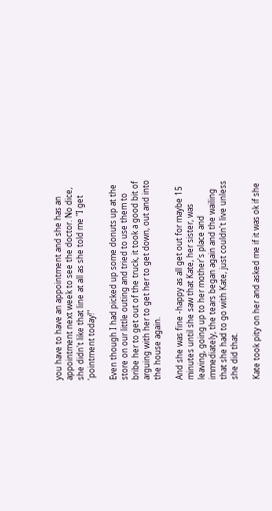you have to have an appointment and she has an appointment next week to see the doctor. No dice, she didn't like that line at all as she told me "I get 'pointment today!"

Even though I had picked up some donuts up at the store on our little outing and tried to use them to bribe her to get out of the truck, it took a good bit of arguing with her to get her to get down, out and into the house again.

And she was fine -happy as all get out for maybe 15 minutes until she saw that Kate, her sister, was leaving, going up to her mother's place and immediately, the tears began again and the wailing that she had to go with Kate, just couldn't live unless she did that.

Kate took pity on her and asked me if it was ok if she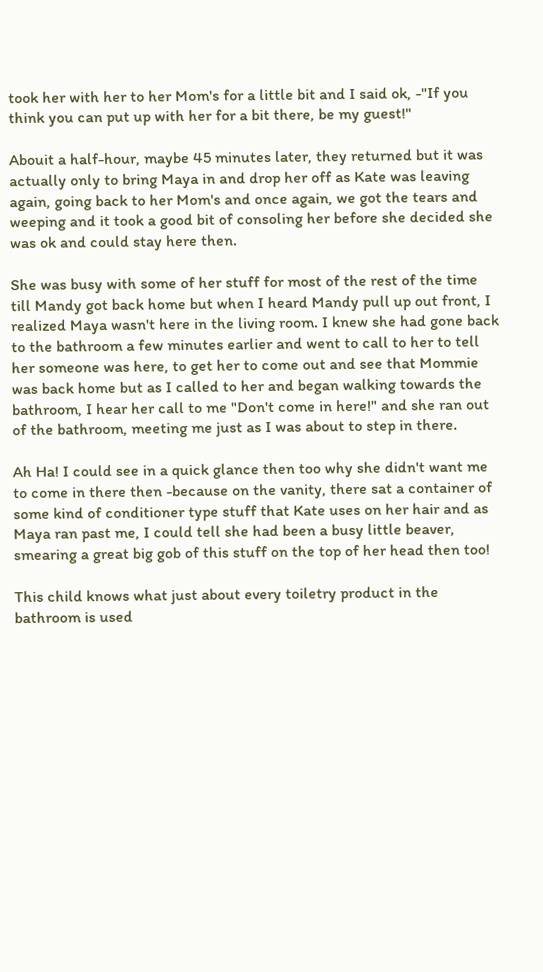took her with her to her Mom's for a little bit and I said ok, -"If you think you can put up with her for a bit there, be my guest!"

Abouit a half-hour, maybe 45 minutes later, they returned but it was actually only to bring Maya in and drop her off as Kate was leaving again, going back to her Mom's and once again, we got the tears and weeping and it took a good bit of consoling her before she decided she was ok and could stay here then.

She was busy with some of her stuff for most of the rest of the time till Mandy got back home but when I heard Mandy pull up out front, I realized Maya wasn't here in the living room. I knew she had gone back to the bathroom a few minutes earlier and went to call to her to tell her someone was here, to get her to come out and see that Mommie was back home but as I called to her and began walking towards the bathroom, I hear her call to me "Don't come in here!" and she ran out of the bathroom, meeting me just as I was about to step in there.

Ah Ha! I could see in a quick glance then too why she didn't want me to come in there then -because on the vanity, there sat a container of some kind of conditioner type stuff that Kate uses on her hair and as Maya ran past me, I could tell she had been a busy little beaver, smearing a great big gob of this stuff on the top of her head then too!

This child knows what just about every toiletry product in the bathroom is used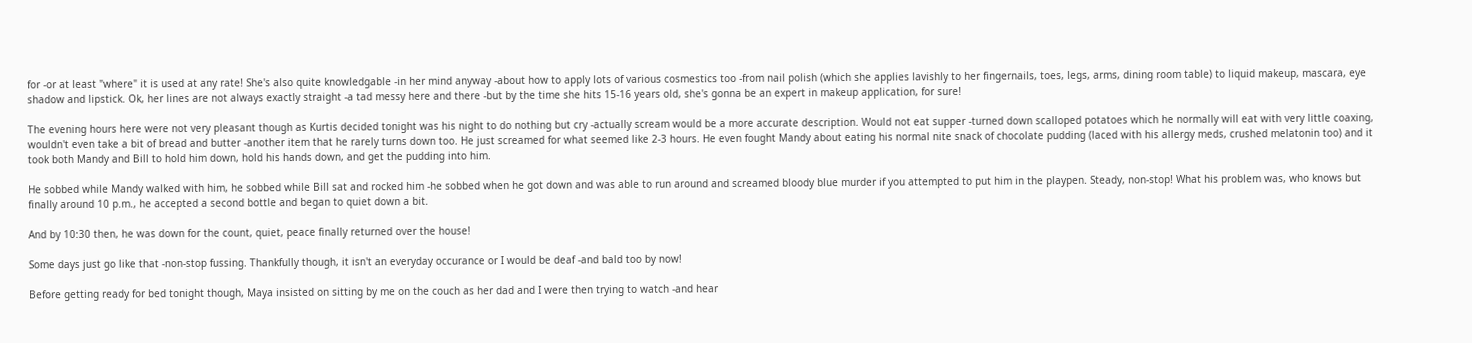for -or at least "where" it is used at any rate! She's also quite knowledgable -in her mind anyway -about how to apply lots of various cosmestics too -from nail polish (which she applies lavishly to her fingernails, toes, legs, arms, dining room table) to liquid makeup, mascara, eye shadow and lipstick. Ok, her lines are not always exactly straight -a tad messy here and there -but by the time she hits 15-16 years old, she's gonna be an expert in makeup application, for sure!

The evening hours here were not very pleasant though as Kurtis decided tonight was his night to do nothing but cry -actually scream would be a more accurate description. Would not eat supper -turned down scalloped potatoes which he normally will eat with very little coaxing, wouldn't even take a bit of bread and butter -another item that he rarely turns down too. He just screamed for what seemed like 2-3 hours. He even fought Mandy about eating his normal nite snack of chocolate pudding (laced with his allergy meds, crushed melatonin too) and it took both Mandy and Bill to hold him down, hold his hands down, and get the pudding into him.

He sobbed while Mandy walked with him, he sobbed while Bill sat and rocked him -he sobbed when he got down and was able to run around and screamed bloody blue murder if you attempted to put him in the playpen. Steady, non-stop! What his problem was, who knows but finally around 10 p.m., he accepted a second bottle and began to quiet down a bit.

And by 10:30 then, he was down for the count, quiet, peace finally returned over the house!

Some days just go like that -non-stop fussing. Thankfully though, it isn't an everyday occurance or I would be deaf -and bald too by now!

Before getting ready for bed tonight though, Maya insisted on sitting by me on the couch as her dad and I were then trying to watch -and hear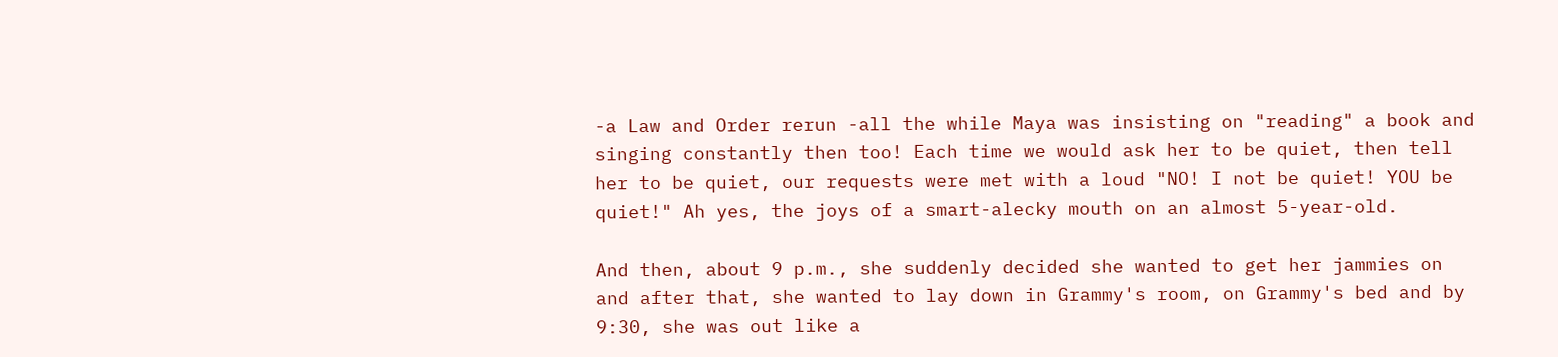-a Law and Order rerun -all the while Maya was insisting on "reading" a book and singing constantly then too! Each time we would ask her to be quiet, then tell her to be quiet, our requests were met with a loud "NO! I not be quiet! YOU be quiet!" Ah yes, the joys of a smart-alecky mouth on an almost 5-year-old.

And then, about 9 p.m., she suddenly decided she wanted to get her jammies on and after that, she wanted to lay down in Grammy's room, on Grammy's bed and by 9:30, she was out like a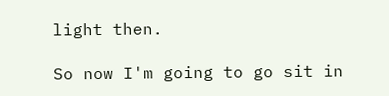light then.

So now I'm going to go sit in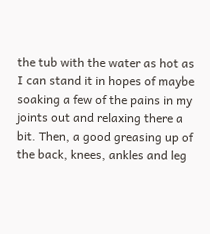the tub with the water as hot as I can stand it in hopes of maybe soaking a few of the pains in my joints out and relaxing there a bit. Then, a good greasing up of the back, knees, ankles and leg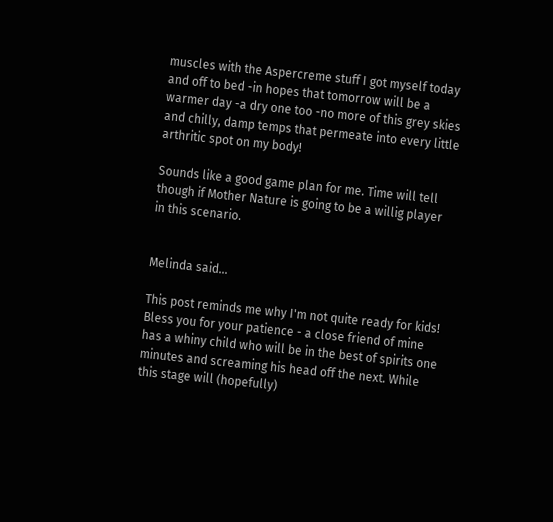muscles with the Aspercreme stuff I got myself today and off to bed -in hopes that tomorrow will be a warmer day -a dry one too -no more of this grey skies and chilly, damp temps that permeate into every little arthritic spot on my body!

Sounds like a good game plan for me. Time will tell though if Mother Nature is going to be a willig player in this scenario.


Melinda said...

This post reminds me why I'm not quite ready for kids! Bless you for your patience - a close friend of mine has a whiny child who will be in the best of spirits one minutes and screaming his head off the next. While this stage will (hopefully)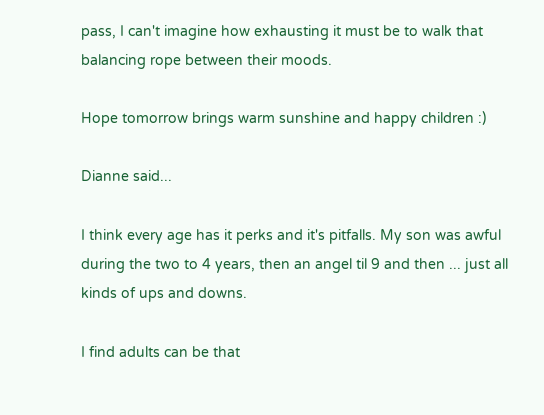pass, I can't imagine how exhausting it must be to walk that balancing rope between their moods.

Hope tomorrow brings warm sunshine and happy children :)

Dianne said...

I think every age has it perks and it's pitfalls. My son was awful during the two to 4 years, then an angel til 9 and then ... just all kinds of ups and downs.

I find adults can be that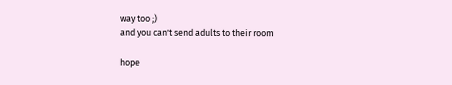way too ;)
and you can't send adults to their room

hope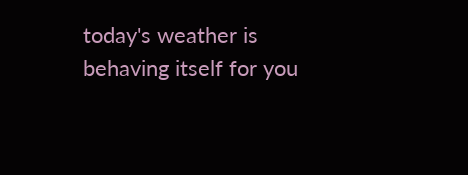today's weather is behaving itself for you